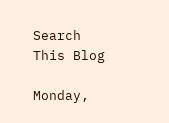Search This Blog

Monday,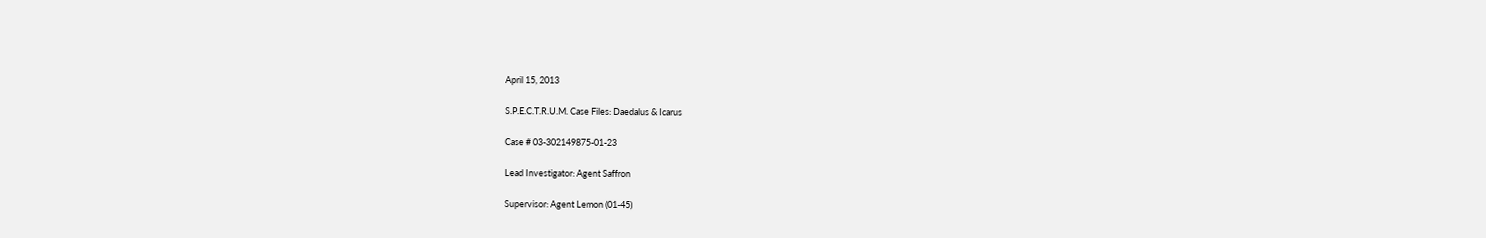April 15, 2013

S.P.E.C.T.R.U.M. Case Files: Daedalus & Icarus

Case # 03-302149875-01-23

Lead Investigator: Agent Saffron

Supervisor: Agent Lemon (01-45)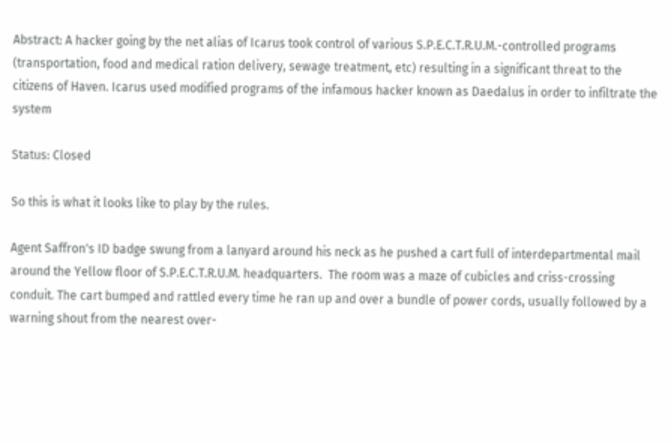Abstract: A hacker going by the net alias of Icarus took control of various S.P.E.C.T.R.U.M.-controlled programs (transportation, food and medical ration delivery, sewage treatment, etc) resulting in a significant threat to the citizens of Haven. Icarus used modified programs of the infamous hacker known as Daedalus in order to infiltrate the system

Status: Closed

So this is what it looks like to play by the rules.

Agent Saffron's ID badge swung from a lanyard around his neck as he pushed a cart full of interdepartmental mail around the Yellow floor of S.P.E.C.T.R.U.M. headquarters.  The room was a maze of cubicles and criss-crossing conduit. The cart bumped and rattled every time he ran up and over a bundle of power cords, usually followed by a warning shout from the nearest over-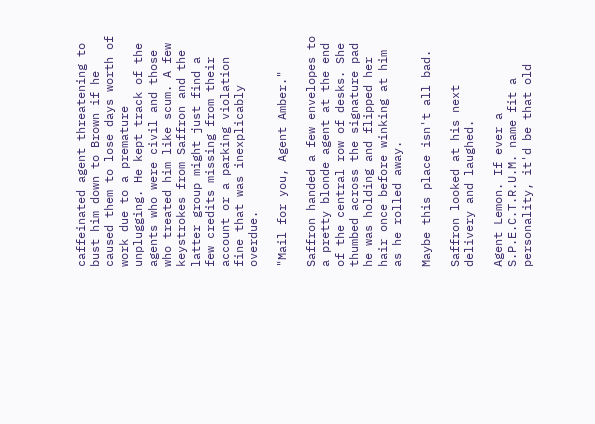caffeinated agent threatening to bust him down to Brown if he caused them to lose days worth of work due to a premature unplugging. He kept track of the agents who were civil and those who treated him like scum. A few keystrokes from Saffron and the latter group might just find a few credits missing from their account or a parking violation fine that was inexplicably overdue.

"Mail for you, Agent Amber."

Saffron handed a few envelopes to a pretty blonde agent at the end of the central row of desks. She thumbed across the signature pad he was holding and flipped her hair once before winking at him as he rolled away.

Maybe this place isn't all bad.

Saffron looked at his next delivery and laughed.

Agent Lemon. If ever a S.P.E.C.T.R.U.M. name fit a personality, it'd be that old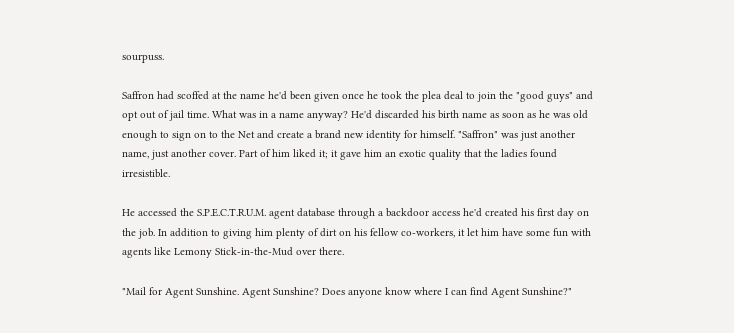sourpuss.

Saffron had scoffed at the name he'd been given once he took the plea deal to join the "good guys" and opt out of jail time. What was in a name anyway? He'd discarded his birth name as soon as he was old enough to sign on to the Net and create a brand new identity for himself. "Saffron" was just another name, just another cover. Part of him liked it; it gave him an exotic quality that the ladies found irresistible.

He accessed the S.P.E.C.T.R.U.M. agent database through a backdoor access he'd created his first day on the job. In addition to giving him plenty of dirt on his fellow co-workers, it let him have some fun with agents like Lemony Stick-in-the-Mud over there.

"Mail for Agent Sunshine. Agent Sunshine? Does anyone know where I can find Agent Sunshine?"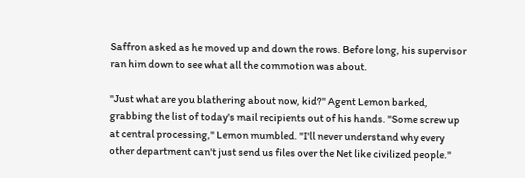Saffron asked as he moved up and down the rows. Before long, his supervisor ran him down to see what all the commotion was about.

"Just what are you blathering about now, kid?" Agent Lemon barked, grabbing the list of today's mail recipients out of his hands. "Some screw up at central processing," Lemon mumbled. "I'll never understand why every other department can't just send us files over the Net like civilized people."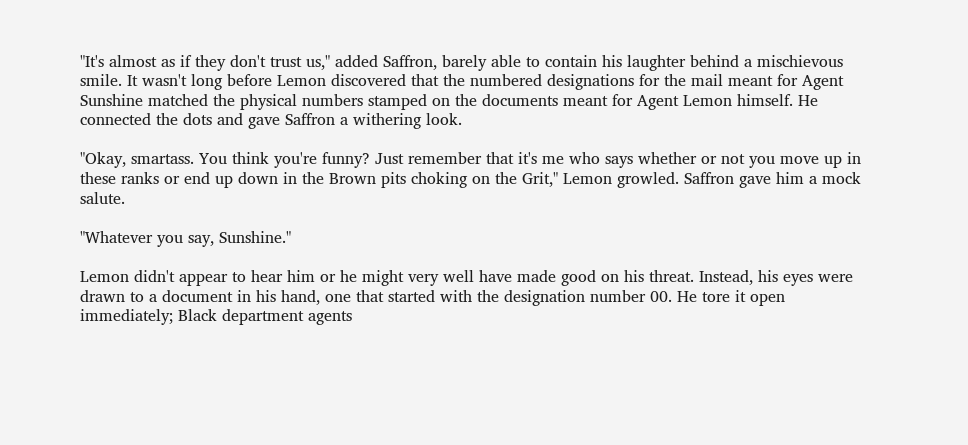"It's almost as if they don't trust us," added Saffron, barely able to contain his laughter behind a mischievous smile. It wasn't long before Lemon discovered that the numbered designations for the mail meant for Agent Sunshine matched the physical numbers stamped on the documents meant for Agent Lemon himself. He connected the dots and gave Saffron a withering look.

"Okay, smartass. You think you're funny? Just remember that it's me who says whether or not you move up in these ranks or end up down in the Brown pits choking on the Grit," Lemon growled. Saffron gave him a mock salute.

"Whatever you say, Sunshine."

Lemon didn't appear to hear him or he might very well have made good on his threat. Instead, his eyes were drawn to a document in his hand, one that started with the designation number 00. He tore it open immediately; Black department agents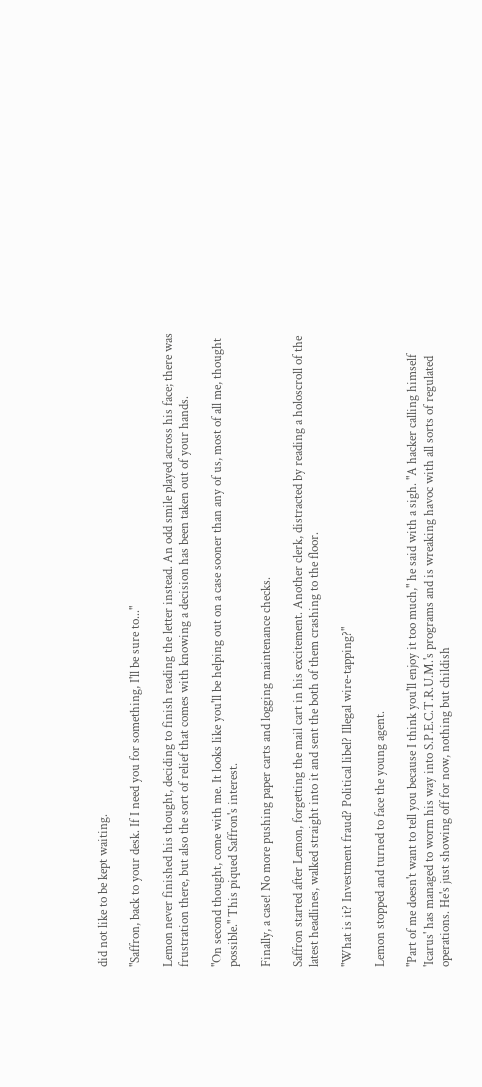did not like to be kept waiting.

"Saffron, back to your desk. If I need you for something, I'll be sure to..."

Lemon never finished his thought, deciding to finish reading the letter instead. An odd smile played across his face; there was frustration there, but also the sort of relief that comes with knowing a decision has been taken out of your hands.

"On second thought, come with me. It looks like you'll be helping out on a case sooner than any of us, most of all me, thought possible." This piqued Saffron's interest.

Finally, a case! No more pushing paper carts and logging maintenance checks.

Saffron started after Lemon, forgetting the mail cart in his excitement. Another clerk, distracted by reading a holoscroll of the latest headlines, walked straight into it and sent the both of them crashing to the floor.

"What is it? Investment fraud? Political libel? Illegal wire-tapping?"

Lemon stopped and turned to face the young agent.

"Part of me doesn't want to tell you because I think you'll enjoy it too much," he said with a sigh. "A hacker calling himself 'Icarus' has managed to worm his way into S.P.E.C.T.R.U.M.'s programs and is wreaking havoc with all sorts of regulated operations. He's just showing off for now, nothing but childish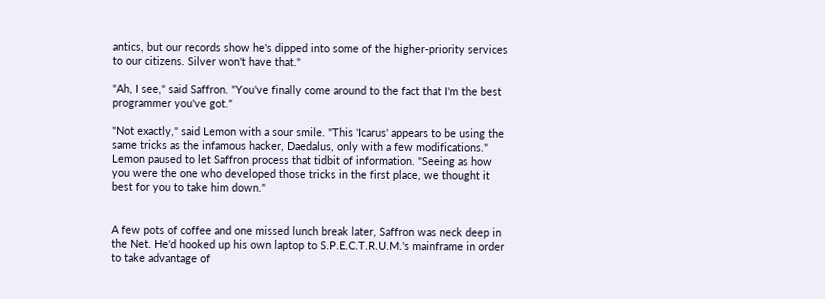antics, but our records show he's dipped into some of the higher-priority services to our citizens. Silver won't have that."

"Ah, I see," said Saffron. "You've finally come around to the fact that I'm the best programmer you've got."

"Not exactly," said Lemon with a sour smile. "This 'Icarus' appears to be using the same tricks as the infamous hacker, Daedalus, only with a few modifications." Lemon paused to let Saffron process that tidbit of information. "Seeing as how you were the one who developed those tricks in the first place, we thought it best for you to take him down."


A few pots of coffee and one missed lunch break later, Saffron was neck deep in the Net. He'd hooked up his own laptop to S.P.E.C.T.R.U.M.'s mainframe in order to take advantage of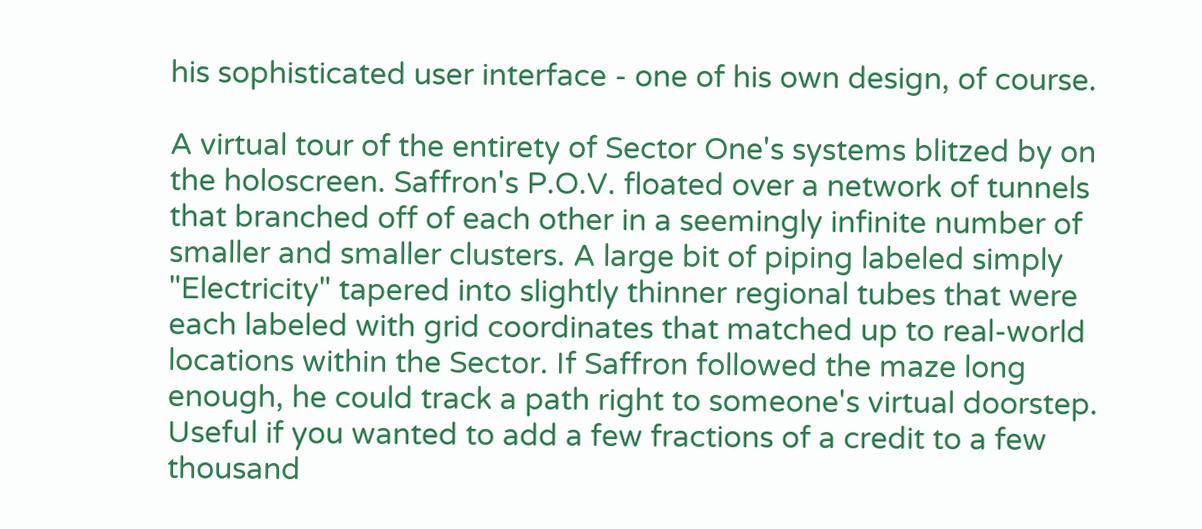his sophisticated user interface - one of his own design, of course.

A virtual tour of the entirety of Sector One's systems blitzed by on the holoscreen. Saffron's P.O.V. floated over a network of tunnels that branched off of each other in a seemingly infinite number of smaller and smaller clusters. A large bit of piping labeled simply "Electricity" tapered into slightly thinner regional tubes that were each labeled with grid coordinates that matched up to real-world locations within the Sector. If Saffron followed the maze long enough, he could track a path right to someone's virtual doorstep. Useful if you wanted to add a few fractions of a credit to a few thousand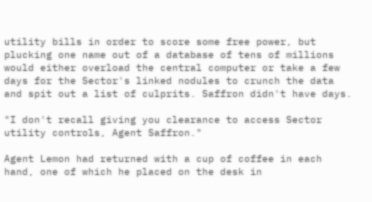utility bills in order to score some free power, but plucking one name out of a database of tens of millions would either overload the central computer or take a few days for the Sector's linked nodules to crunch the data and spit out a list of culprits. Saffron didn't have days.

"I don't recall giving you clearance to access Sector utility controls, Agent Saffron."

Agent Lemon had returned with a cup of coffee in each hand, one of which he placed on the desk in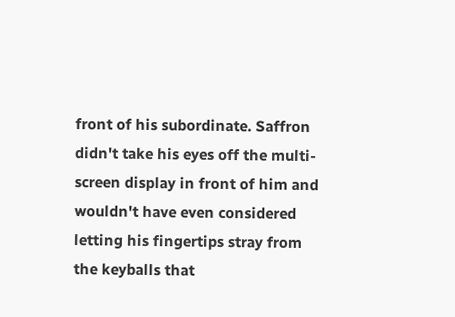front of his subordinate. Saffron didn't take his eyes off the multi-screen display in front of him and wouldn't have even considered letting his fingertips stray from the keyballs that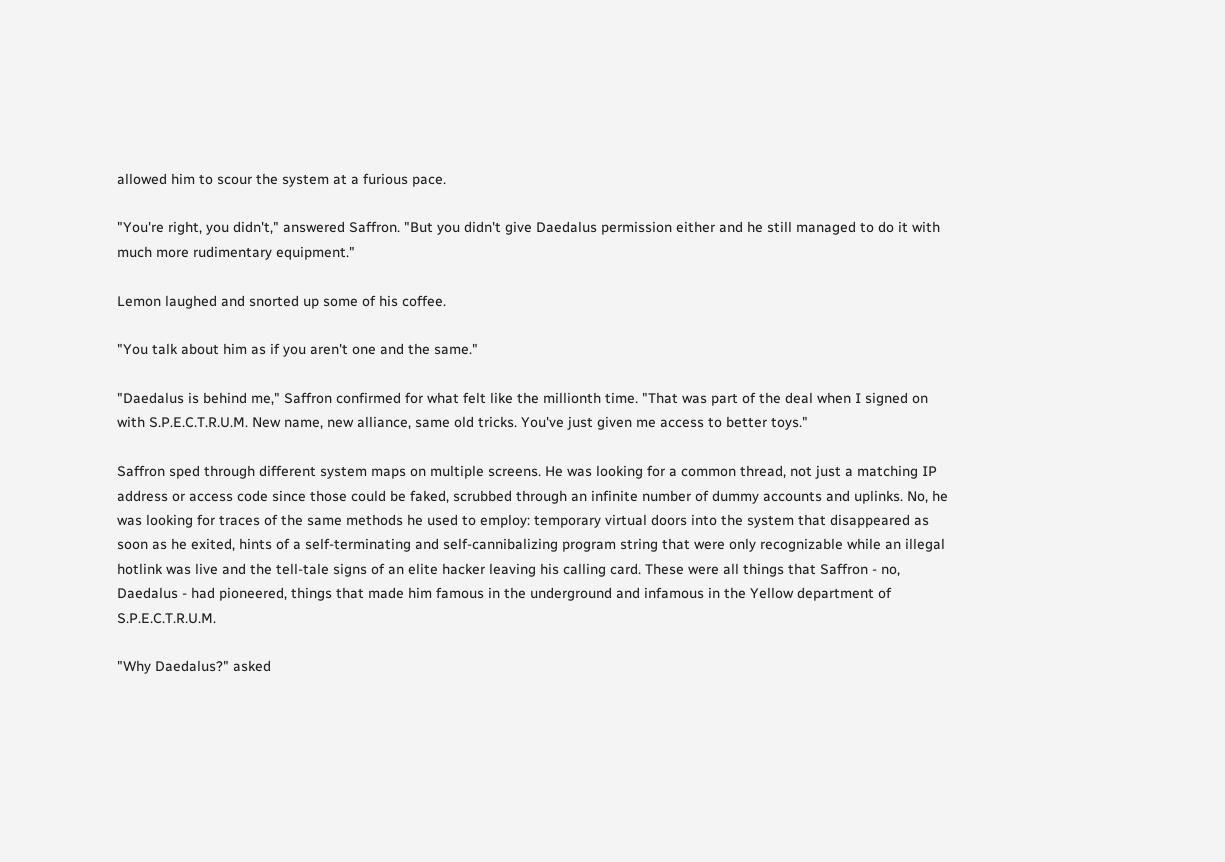allowed him to scour the system at a furious pace.

"You're right, you didn't," answered Saffron. "But you didn't give Daedalus permission either and he still managed to do it with much more rudimentary equipment."

Lemon laughed and snorted up some of his coffee.

"You talk about him as if you aren't one and the same."

"Daedalus is behind me," Saffron confirmed for what felt like the millionth time. "That was part of the deal when I signed on with S.P.E.C.T.R.U.M. New name, new alliance, same old tricks. You've just given me access to better toys."

Saffron sped through different system maps on multiple screens. He was looking for a common thread, not just a matching IP address or access code since those could be faked, scrubbed through an infinite number of dummy accounts and uplinks. No, he was looking for traces of the same methods he used to employ: temporary virtual doors into the system that disappeared as soon as he exited, hints of a self-terminating and self-cannibalizing program string that were only recognizable while an illegal hotlink was live and the tell-tale signs of an elite hacker leaving his calling card. These were all things that Saffron - no, Daedalus - had pioneered, things that made him famous in the underground and infamous in the Yellow department of S.P.E.C.T.R.U.M.

"Why Daedalus?" asked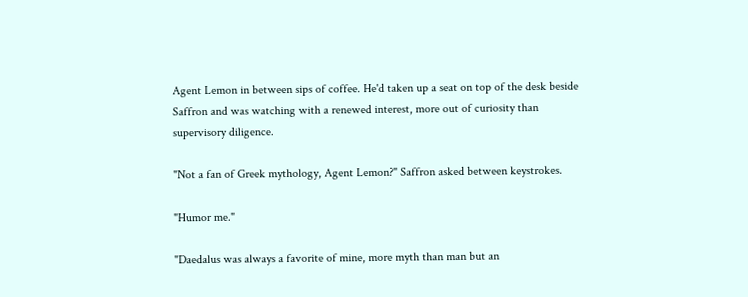Agent Lemon in between sips of coffee. He'd taken up a seat on top of the desk beside Saffron and was watching with a renewed interest, more out of curiosity than supervisory diligence.

"Not a fan of Greek mythology, Agent Lemon?" Saffron asked between keystrokes.

"Humor me."

"Daedalus was always a favorite of mine, more myth than man but an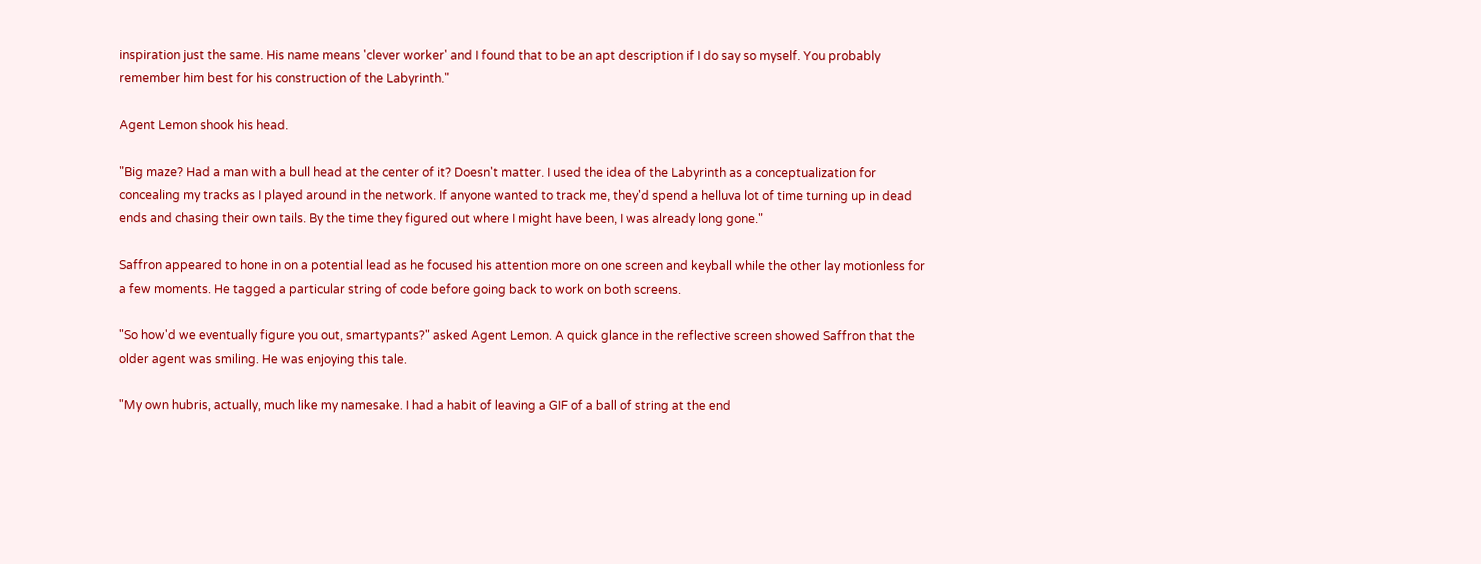inspiration just the same. His name means 'clever worker' and I found that to be an apt description if I do say so myself. You probably remember him best for his construction of the Labyrinth."

Agent Lemon shook his head.

"Big maze? Had a man with a bull head at the center of it? Doesn't matter. I used the idea of the Labyrinth as a conceptualization for concealing my tracks as I played around in the network. If anyone wanted to track me, they'd spend a helluva lot of time turning up in dead ends and chasing their own tails. By the time they figured out where I might have been, I was already long gone."

Saffron appeared to hone in on a potential lead as he focused his attention more on one screen and keyball while the other lay motionless for a few moments. He tagged a particular string of code before going back to work on both screens.

"So how'd we eventually figure you out, smartypants?" asked Agent Lemon. A quick glance in the reflective screen showed Saffron that the older agent was smiling. He was enjoying this tale.

"My own hubris, actually, much like my namesake. I had a habit of leaving a GIF of a ball of string at the end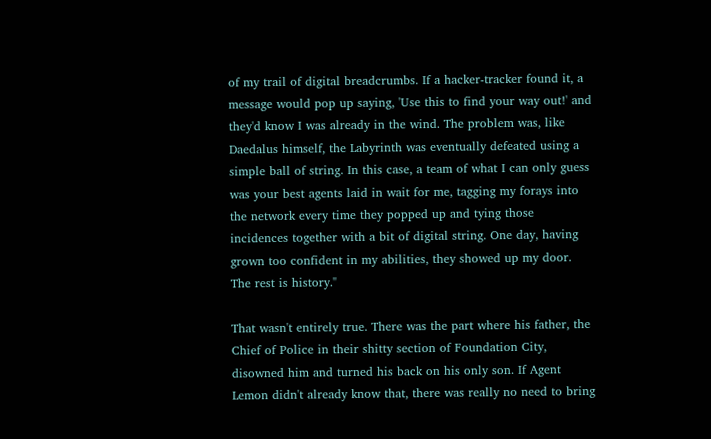of my trail of digital breadcrumbs. If a hacker-tracker found it, a message would pop up saying, 'Use this to find your way out!' and they'd know I was already in the wind. The problem was, like Daedalus himself, the Labyrinth was eventually defeated using a simple ball of string. In this case, a team of what I can only guess was your best agents laid in wait for me, tagging my forays into the network every time they popped up and tying those incidences together with a bit of digital string. One day, having grown too confident in my abilities, they showed up my door. The rest is history."

That wasn't entirely true. There was the part where his father, the Chief of Police in their shitty section of Foundation City, disowned him and turned his back on his only son. If Agent Lemon didn't already know that, there was really no need to bring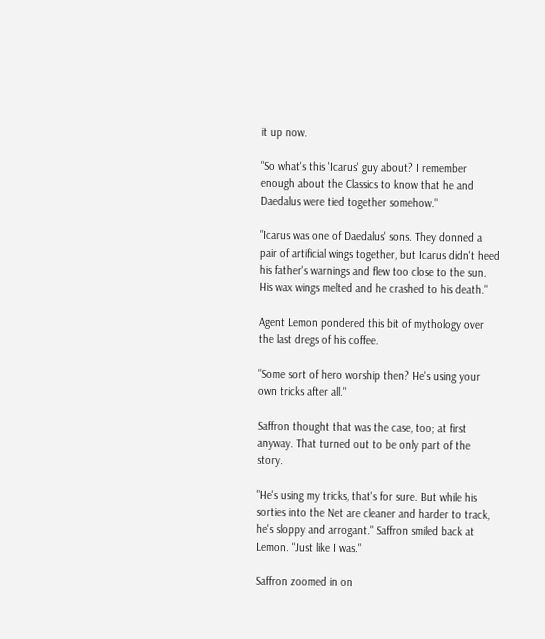it up now.

"So what's this 'Icarus' guy about? I remember enough about the Classics to know that he and Daedalus were tied together somehow."

"Icarus was one of Daedalus' sons. They donned a pair of artificial wings together, but Icarus didn't heed his father's warnings and flew too close to the sun. His wax wings melted and he crashed to his death."

Agent Lemon pondered this bit of mythology over the last dregs of his coffee.

"Some sort of hero worship then? He's using your own tricks after all."

Saffron thought that was the case, too; at first anyway. That turned out to be only part of the story.

"He's using my tricks, that's for sure. But while his sorties into the Net are cleaner and harder to track, he's sloppy and arrogant." Saffron smiled back at Lemon. "Just like I was."

Saffron zoomed in on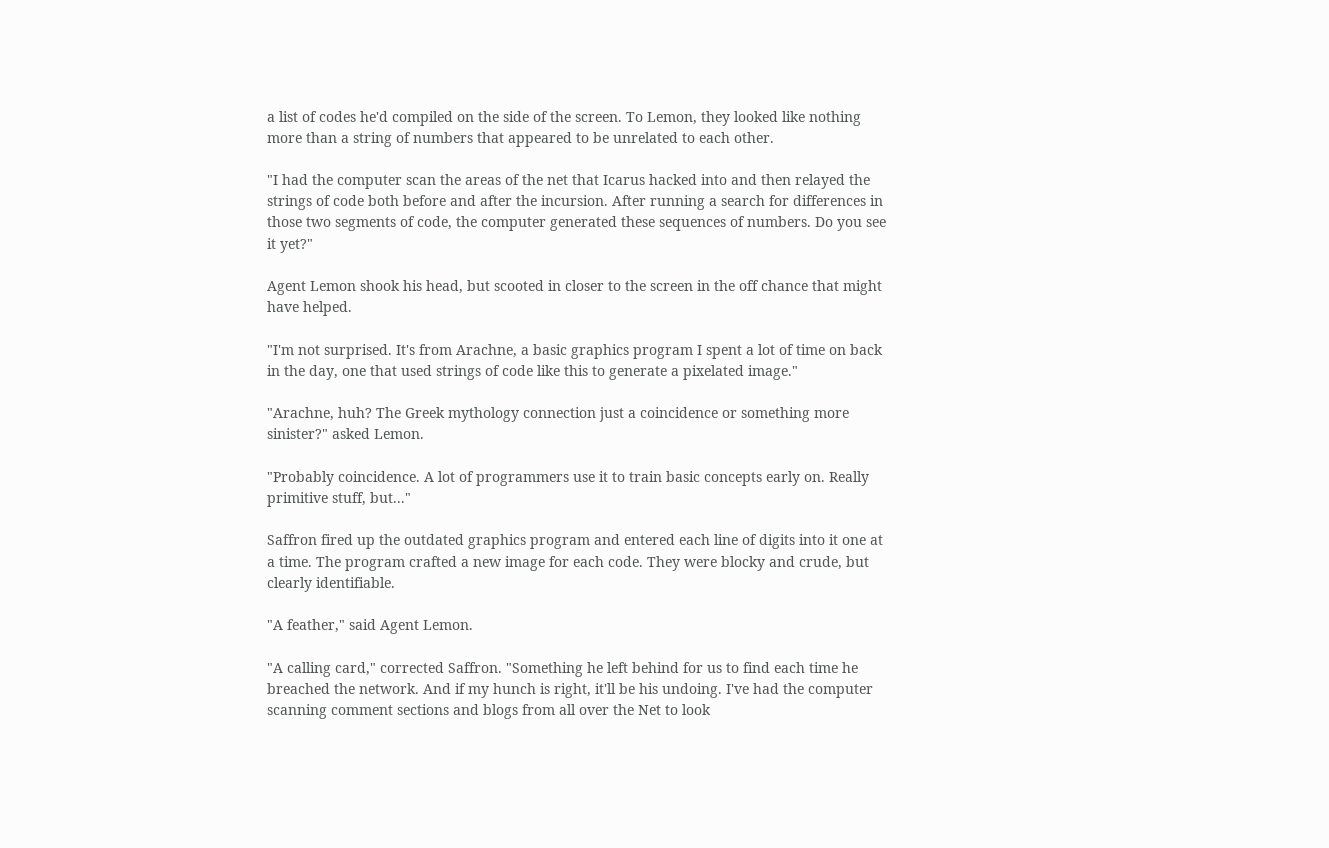a list of codes he'd compiled on the side of the screen. To Lemon, they looked like nothing more than a string of numbers that appeared to be unrelated to each other.

"I had the computer scan the areas of the net that Icarus hacked into and then relayed the strings of code both before and after the incursion. After running a search for differences in those two segments of code, the computer generated these sequences of numbers. Do you see it yet?"

Agent Lemon shook his head, but scooted in closer to the screen in the off chance that might have helped.

"I'm not surprised. It's from Arachne, a basic graphics program I spent a lot of time on back in the day, one that used strings of code like this to generate a pixelated image."

"Arachne, huh? The Greek mythology connection just a coincidence or something more sinister?" asked Lemon.

"Probably coincidence. A lot of programmers use it to train basic concepts early on. Really primitive stuff, but..."

Saffron fired up the outdated graphics program and entered each line of digits into it one at a time. The program crafted a new image for each code. They were blocky and crude, but clearly identifiable.

"A feather," said Agent Lemon.

"A calling card," corrected Saffron. "Something he left behind for us to find each time he breached the network. And if my hunch is right, it'll be his undoing. I've had the computer scanning comment sections and blogs from all over the Net to look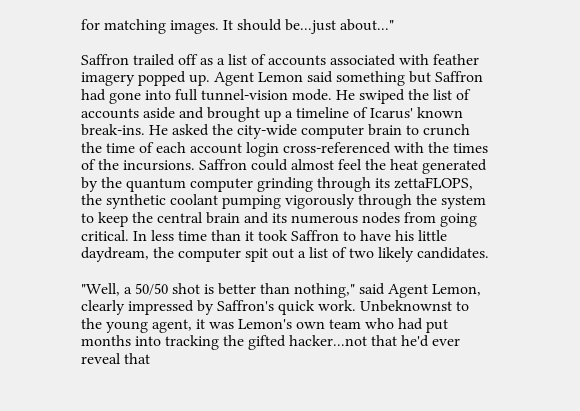for matching images. It should be...just about..."

Saffron trailed off as a list of accounts associated with feather imagery popped up. Agent Lemon said something but Saffron had gone into full tunnel-vision mode. He swiped the list of accounts aside and brought up a timeline of Icarus' known break-ins. He asked the city-wide computer brain to crunch the time of each account login cross-referenced with the times of the incursions. Saffron could almost feel the heat generated by the quantum computer grinding through its zettaFLOPS, the synthetic coolant pumping vigorously through the system to keep the central brain and its numerous nodes from going critical. In less time than it took Saffron to have his little daydream, the computer spit out a list of two likely candidates.

"Well, a 50/50 shot is better than nothing," said Agent Lemon, clearly impressed by Saffron's quick work. Unbeknownst to the young agent, it was Lemon's own team who had put months into tracking the gifted hacker...not that he'd ever reveal that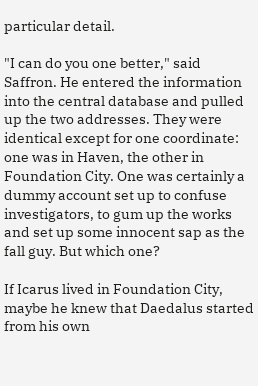particular detail.

"I can do you one better," said Saffron. He entered the information into the central database and pulled up the two addresses. They were identical except for one coordinate: one was in Haven, the other in Foundation City. One was certainly a dummy account set up to confuse investigators, to gum up the works and set up some innocent sap as the fall guy. But which one?

If Icarus lived in Foundation City, maybe he knew that Daedalus started from his own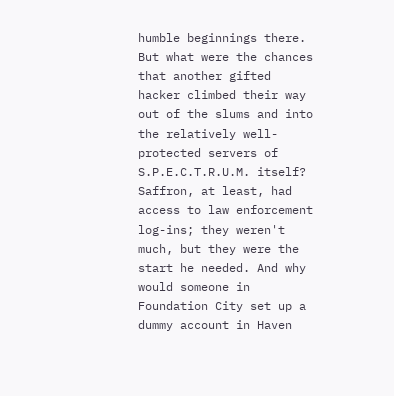humble beginnings there. But what were the chances that another gifted hacker climbed their way out of the slums and into the relatively well-protected servers of S.P.E.C.T.R.U.M. itself? Saffron, at least, had access to law enforcement log-ins; they weren't much, but they were the start he needed. And why would someone in Foundation City set up a dummy account in Haven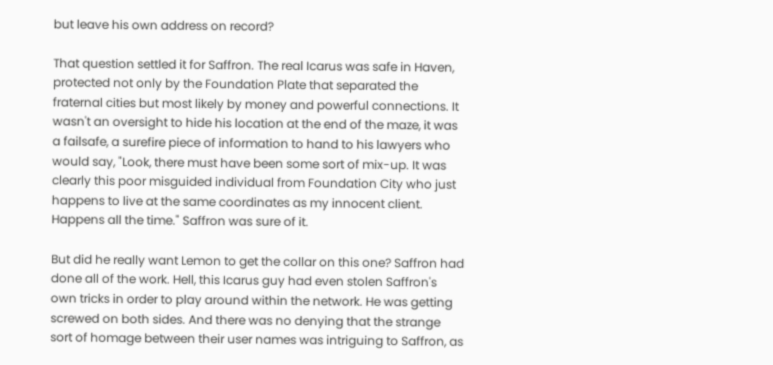but leave his own address on record?

That question settled it for Saffron. The real Icarus was safe in Haven, protected not only by the Foundation Plate that separated the fraternal cities but most likely by money and powerful connections. It wasn't an oversight to hide his location at the end of the maze, it was a failsafe, a surefire piece of information to hand to his lawyers who would say, "Look, there must have been some sort of mix-up. It was clearly this poor misguided individual from Foundation City who just happens to live at the same coordinates as my innocent client. Happens all the time." Saffron was sure of it.

But did he really want Lemon to get the collar on this one? Saffron had done all of the work. Hell, this Icarus guy had even stolen Saffron's own tricks in order to play around within the network. He was getting screwed on both sides. And there was no denying that the strange sort of homage between their user names was intriguing to Saffron, as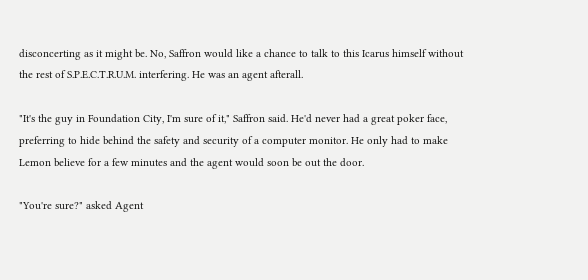disconcerting as it might be. No, Saffron would like a chance to talk to this Icarus himself without the rest of S.P.E.C.T.R.U.M. interfering. He was an agent afterall.

"It's the guy in Foundation City, I'm sure of it," Saffron said. He'd never had a great poker face, preferring to hide behind the safety and security of a computer monitor. He only had to make Lemon believe for a few minutes and the agent would soon be out the door.

"You're sure?" asked Agent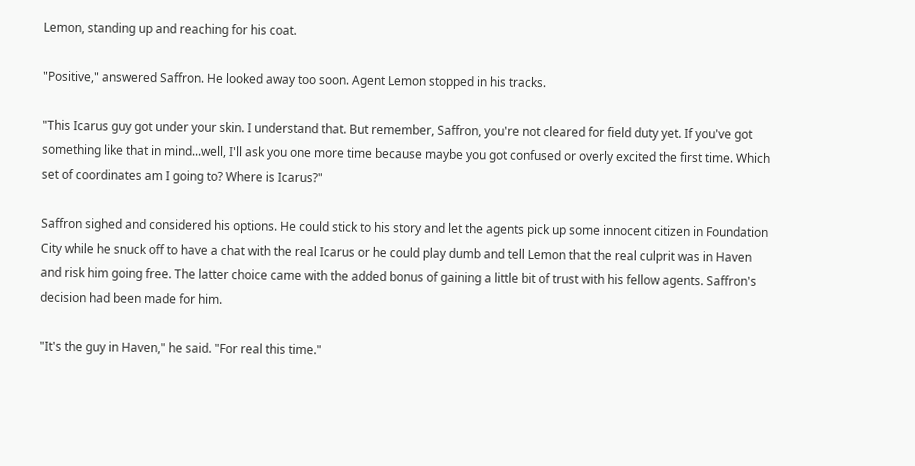Lemon, standing up and reaching for his coat.

"Positive," answered Saffron. He looked away too soon. Agent Lemon stopped in his tracks.

"This Icarus guy got under your skin. I understand that. But remember, Saffron, you're not cleared for field duty yet. If you've got something like that in mind...well, I'll ask you one more time because maybe you got confused or overly excited the first time. Which set of coordinates am I going to? Where is Icarus?"

Saffron sighed and considered his options. He could stick to his story and let the agents pick up some innocent citizen in Foundation City while he snuck off to have a chat with the real Icarus or he could play dumb and tell Lemon that the real culprit was in Haven and risk him going free. The latter choice came with the added bonus of gaining a little bit of trust with his fellow agents. Saffron's decision had been made for him.

"It's the guy in Haven," he said. "For real this time."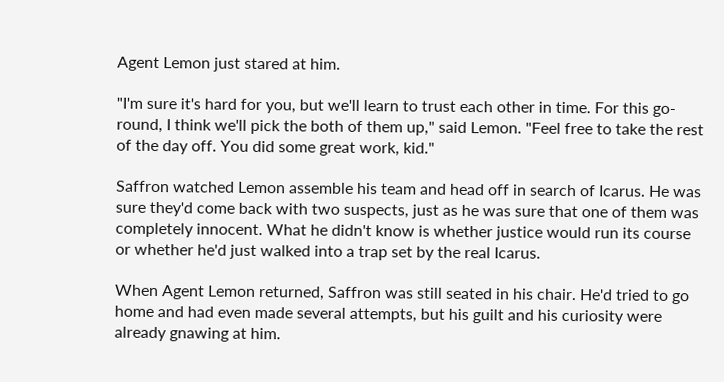Agent Lemon just stared at him.

"I'm sure it's hard for you, but we'll learn to trust each other in time. For this go-round, I think we'll pick the both of them up," said Lemon. "Feel free to take the rest of the day off. You did some great work, kid."

Saffron watched Lemon assemble his team and head off in search of Icarus. He was sure they'd come back with two suspects, just as he was sure that one of them was completely innocent. What he didn't know is whether justice would run its course or whether he'd just walked into a trap set by the real Icarus.

When Agent Lemon returned, Saffron was still seated in his chair. He'd tried to go home and had even made several attempts, but his guilt and his curiosity were already gnawing at him.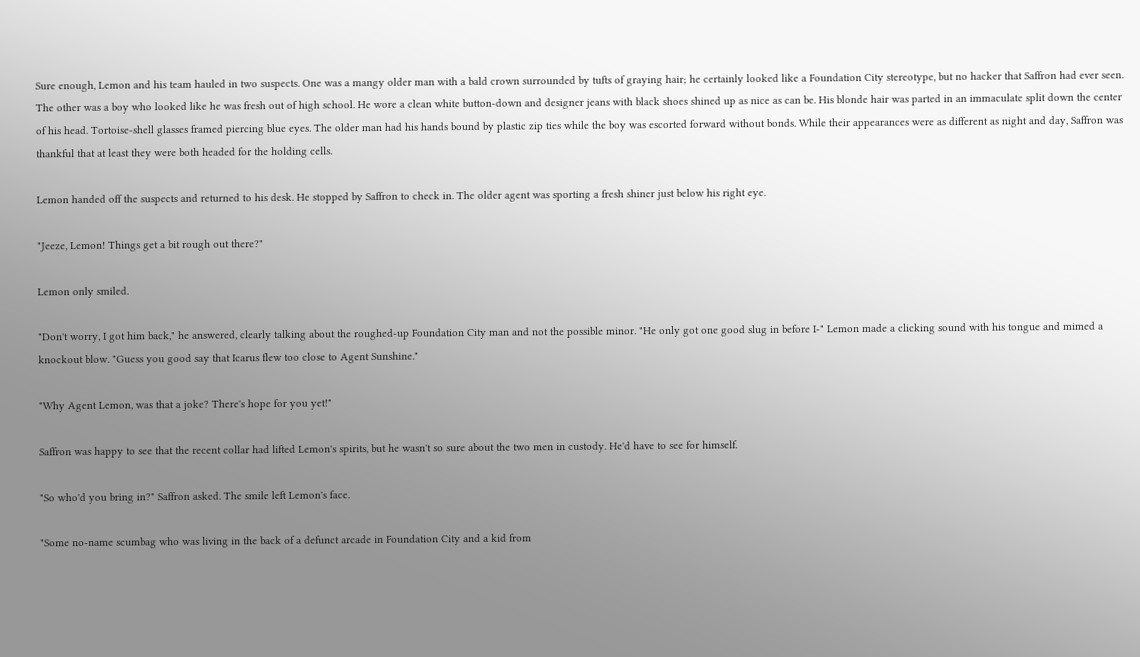Sure enough, Lemon and his team hauled in two suspects. One was a mangy older man with a bald crown surrounded by tufts of graying hair; he certainly looked like a Foundation City stereotype, but no hacker that Saffron had ever seen. The other was a boy who looked like he was fresh out of high school. He wore a clean white button-down and designer jeans with black shoes shined up as nice as can be. His blonde hair was parted in an immaculate split down the center of his head. Tortoise-shell glasses framed piercing blue eyes. The older man had his hands bound by plastic zip ties while the boy was escorted forward without bonds. While their appearances were as different as night and day, Saffron was thankful that at least they were both headed for the holding cells.

Lemon handed off the suspects and returned to his desk. He stopped by Saffron to check in. The older agent was sporting a fresh shiner just below his right eye.

"Jeeze, Lemon! Things get a bit rough out there?"

Lemon only smiled.

"Don't worry, I got him back," he answered, clearly talking about the roughed-up Foundation City man and not the possible minor. "He only got one good slug in before I-" Lemon made a clicking sound with his tongue and mimed a knockout blow. "Guess you good say that Icarus flew too close to Agent Sunshine."

"Why Agent Lemon, was that a joke? There's hope for you yet!"

Saffron was happy to see that the recent collar had lifted Lemon's spirits, but he wasn't so sure about the two men in custody. He'd have to see for himself.

"So who'd you bring in?" Saffron asked. The smile left Lemon's face.

"Some no-name scumbag who was living in the back of a defunct arcade in Foundation City and a kid from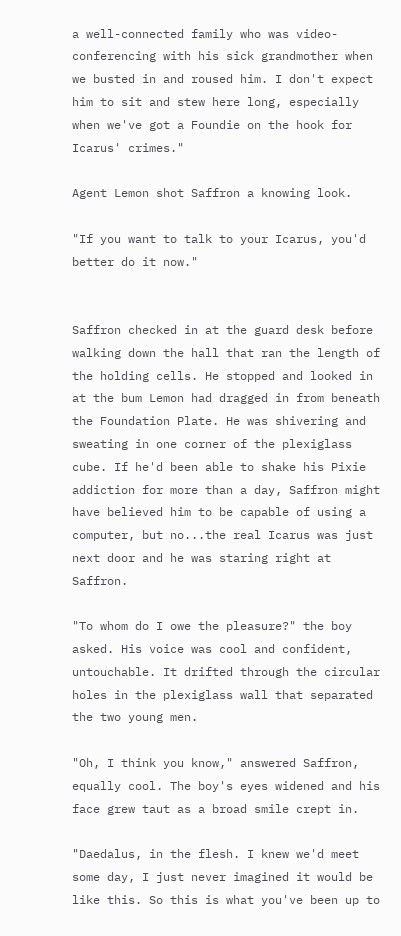a well-connected family who was video-conferencing with his sick grandmother when we busted in and roused him. I don't expect him to sit and stew here long, especially when we've got a Foundie on the hook for Icarus' crimes."

Agent Lemon shot Saffron a knowing look.

"If you want to talk to your Icarus, you'd better do it now."


Saffron checked in at the guard desk before walking down the hall that ran the length of the holding cells. He stopped and looked in at the bum Lemon had dragged in from beneath the Foundation Plate. He was shivering and sweating in one corner of the plexiglass cube. If he'd been able to shake his Pixie addiction for more than a day, Saffron might have believed him to be capable of using a computer, but no...the real Icarus was just next door and he was staring right at Saffron.

"To whom do I owe the pleasure?" the boy asked. His voice was cool and confident, untouchable. It drifted through the circular holes in the plexiglass wall that separated the two young men.

"Oh, I think you know," answered Saffron, equally cool. The boy's eyes widened and his face grew taut as a broad smile crept in.

"Daedalus, in the flesh. I knew we'd meet some day, I just never imagined it would be like this. So this is what you've been up to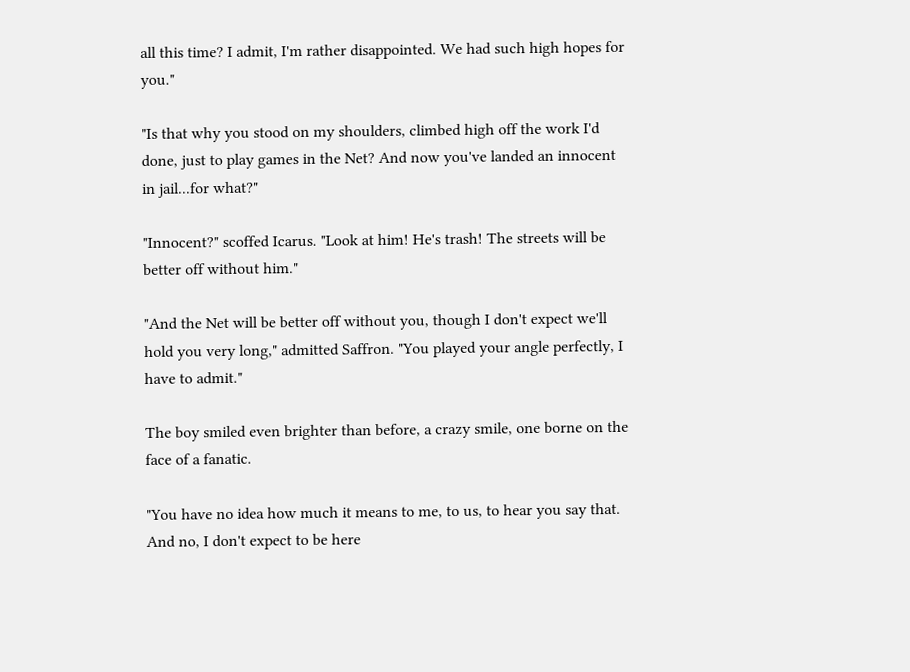all this time? I admit, I'm rather disappointed. We had such high hopes for you."

"Is that why you stood on my shoulders, climbed high off the work I'd done, just to play games in the Net? And now you've landed an innocent in jail...for what?"

"Innocent?" scoffed Icarus. "Look at him! He's trash! The streets will be better off without him."

"And the Net will be better off without you, though I don't expect we'll hold you very long," admitted Saffron. "You played your angle perfectly, I have to admit."

The boy smiled even brighter than before, a crazy smile, one borne on the face of a fanatic.

"You have no idea how much it means to me, to us, to hear you say that. And no, I don't expect to be here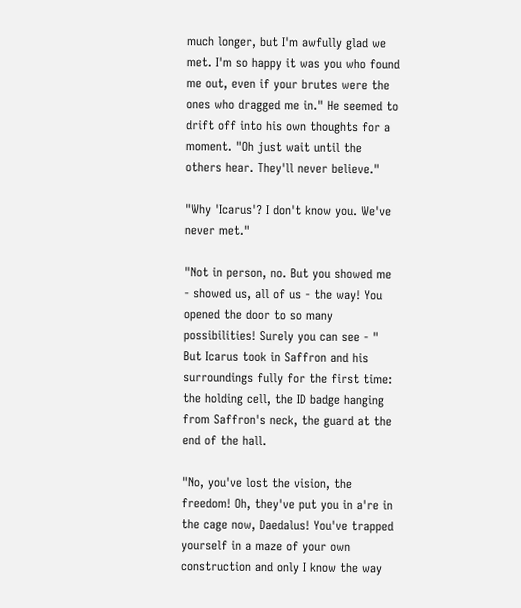much longer, but I'm awfully glad we met. I'm so happy it was you who found me out, even if your brutes were the ones who dragged me in." He seemed to drift off into his own thoughts for a moment. "Oh just wait until the others hear. They'll never believe."

"Why 'Icarus'? I don't know you. We've never met."

"Not in person, no. But you showed me - showed us, all of us - the way! You opened the door to so many possibilities! Surely you can see - " But Icarus took in Saffron and his surroundings fully for the first time: the holding cell, the ID badge hanging from Saffron's neck, the guard at the end of the hall.

"No, you've lost the vision, the freedom! Oh, they've put you in a're in the cage now, Daedalus! You've trapped yourself in a maze of your own construction and only I know the way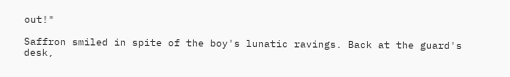out!"

Saffron smiled in spite of the boy's lunatic ravings. Back at the guard's desk,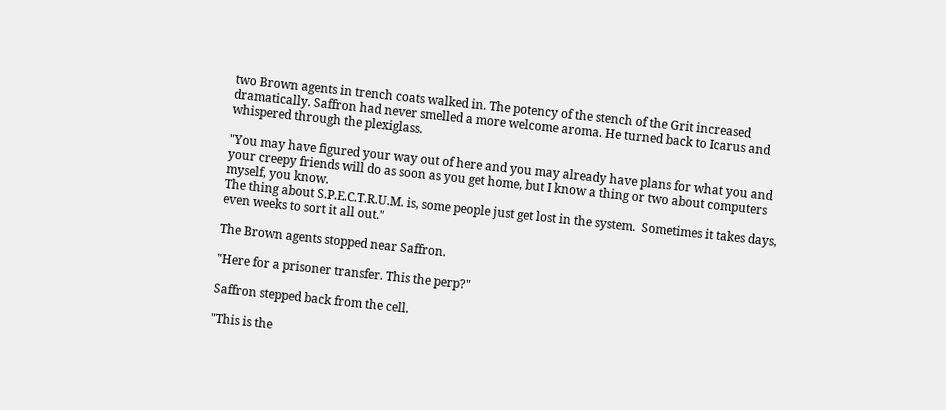two Brown agents in trench coats walked in. The potency of the stench of the Grit increased dramatically. Saffron had never smelled a more welcome aroma. He turned back to Icarus and whispered through the plexiglass.

"You may have figured your way out of here and you may already have plans for what you and your creepy friends will do as soon as you get home, but I know a thing or two about computers myself, you know.
The thing about S.P.E.C.T.R.U.M. is, some people just get lost in the system.  Sometimes it takes days, even weeks to sort it all out."

The Brown agents stopped near Saffron.

"Here for a prisoner transfer. This the perp?"

Saffron stepped back from the cell.

"This is the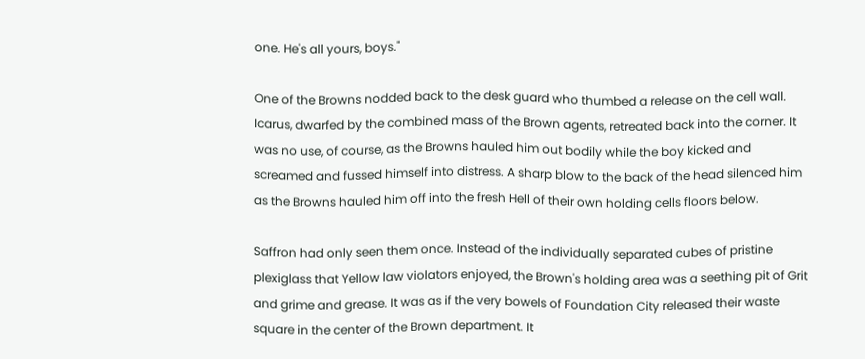one. He's all yours, boys."

One of the Browns nodded back to the desk guard who thumbed a release on the cell wall. Icarus, dwarfed by the combined mass of the Brown agents, retreated back into the corner. It was no use, of course, as the Browns hauled him out bodily while the boy kicked and screamed and fussed himself into distress. A sharp blow to the back of the head silenced him as the Browns hauled him off into the fresh Hell of their own holding cells floors below.

Saffron had only seen them once. Instead of the individually separated cubes of pristine plexiglass that Yellow law violators enjoyed, the Brown's holding area was a seething pit of Grit and grime and grease. It was as if the very bowels of Foundation City released their waste square in the center of the Brown department. It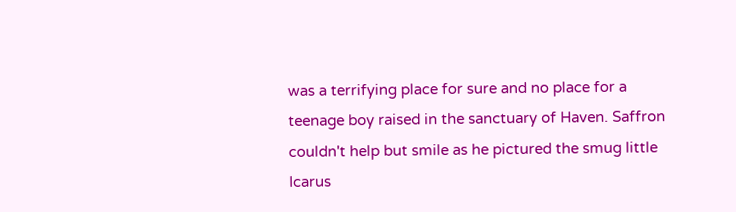was a terrifying place for sure and no place for a teenage boy raised in the sanctuary of Haven. Saffron couldn't help but smile as he pictured the smug little Icarus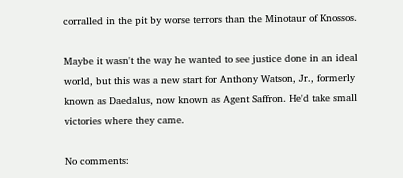corralled in the pit by worse terrors than the Minotaur of Knossos.

Maybe it wasn't the way he wanted to see justice done in an ideal world, but this was a new start for Anthony Watson, Jr., formerly known as Daedalus, now known as Agent Saffron. He'd take small victories where they came.

No comments: